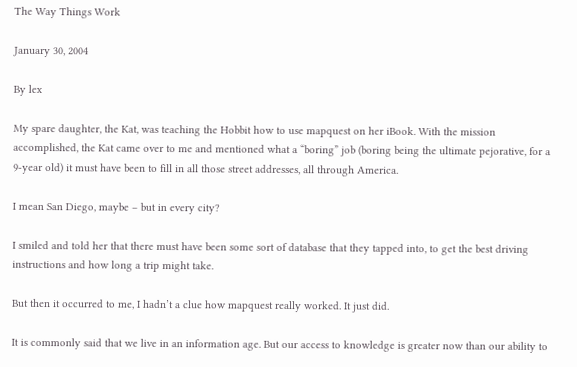The Way Things Work

January 30, 2004

By lex

My spare daughter, the Kat, was teaching the Hobbit how to use mapquest on her iBook. With the mission accomplished, the Kat came over to me and mentioned what a “boring” job (boring being the ultimate pejorative, for a 9-year old) it must have been to fill in all those street addresses, all through America.

I mean San Diego, maybe – but in every city?

I smiled and told her that there must have been some sort of database that they tapped into, to get the best driving instructions and how long a trip might take.

But then it occurred to me, I hadn’t a clue how mapquest really worked. It just did.

It is commonly said that we live in an information age. But our access to knowledge is greater now than our ability to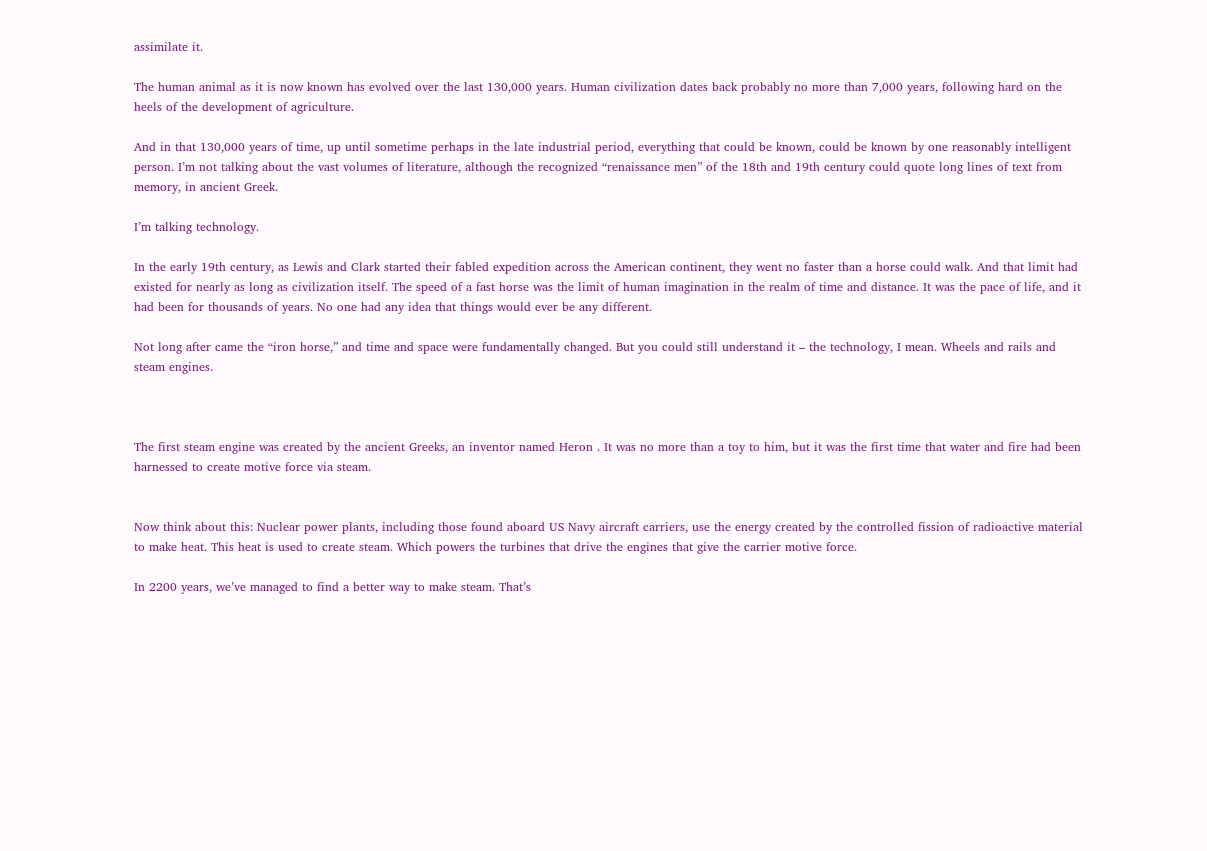assimilate it.

The human animal as it is now known has evolved over the last 130,000 years. Human civilization dates back probably no more than 7,000 years, following hard on the heels of the development of agriculture.

And in that 130,000 years of time, up until sometime perhaps in the late industrial period, everything that could be known, could be known by one reasonably intelligent person. I’m not talking about the vast volumes of literature, although the recognized “renaissance men” of the 18th and 19th century could quote long lines of text from memory, in ancient Greek.

I’m talking technology.

In the early 19th century, as Lewis and Clark started their fabled expedition across the American continent, they went no faster than a horse could walk. And that limit had existed for nearly as long as civilization itself. The speed of a fast horse was the limit of human imagination in the realm of time and distance. It was the pace of life, and it had been for thousands of years. No one had any idea that things would ever be any different.

Not long after came the “iron horse,” and time and space were fundamentally changed. But you could still understand it – the technology, I mean. Wheels and rails and steam engines.



The first steam engine was created by the ancient Greeks, an inventor named Heron . It was no more than a toy to him, but it was the first time that water and fire had been harnessed to create motive force via steam.


Now think about this: Nuclear power plants, including those found aboard US Navy aircraft carriers, use the energy created by the controlled fission of radioactive material to make heat. This heat is used to create steam. Which powers the turbines that drive the engines that give the carrier motive force.

In 2200 years, we’ve managed to find a better way to make steam. That’s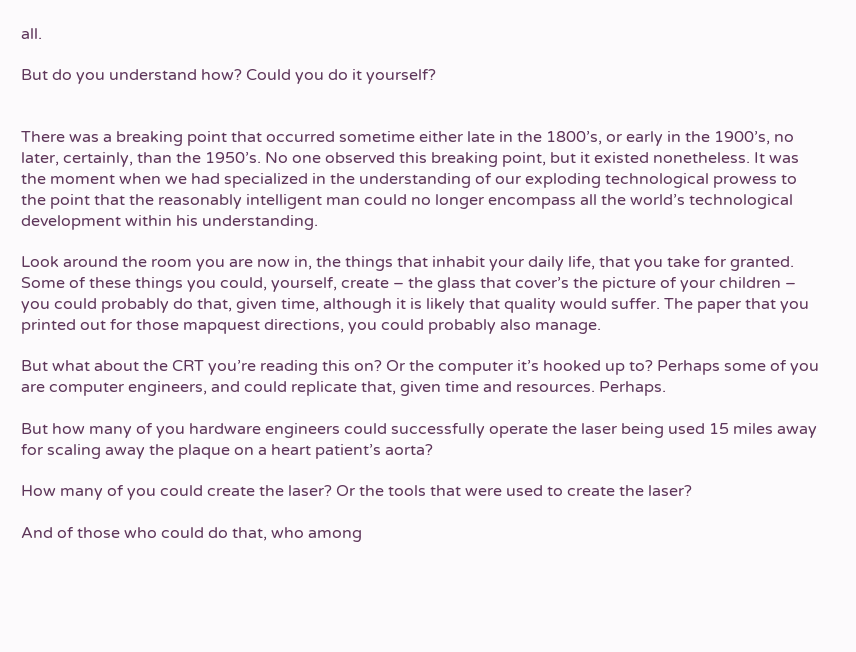all.

But do you understand how? Could you do it yourself?


There was a breaking point that occurred sometime either late in the 1800’s, or early in the 1900’s, no later, certainly, than the 1950’s. No one observed this breaking point, but it existed nonetheless. It was the moment when we had specialized in the understanding of our exploding technological prowess to the point that the reasonably intelligent man could no longer encompass all the world’s technological development within his understanding.

Look around the room you are now in, the things that inhabit your daily life, that you take for granted. Some of these things you could, yourself, create – the glass that cover’s the picture of your children – you could probably do that, given time, although it is likely that quality would suffer. The paper that you printed out for those mapquest directions, you could probably also manage.

But what about the CRT you’re reading this on? Or the computer it’s hooked up to? Perhaps some of you are computer engineers, and could replicate that, given time and resources. Perhaps.

But how many of you hardware engineers could successfully operate the laser being used 15 miles away for scaling away the plaque on a heart patient’s aorta?

How many of you could create the laser? Or the tools that were used to create the laser?

And of those who could do that, who among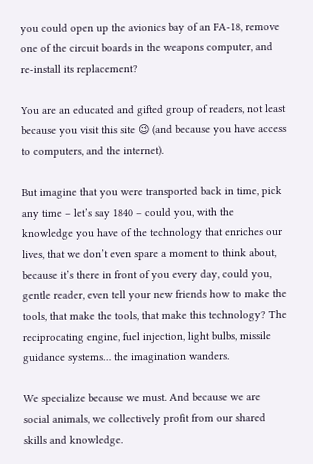you could open up the avionics bay of an FA-18, remove one of the circuit boards in the weapons computer, and re-install its replacement?

You are an educated and gifted group of readers, not least because you visit this site 😉 (and because you have access to computers, and the internet).

But imagine that you were transported back in time, pick any time – let’s say 1840 – could you, with the knowledge you have of the technology that enriches our lives, that we don’t even spare a moment to think about, because it’s there in front of you every day, could you, gentle reader, even tell your new friends how to make the tools, that make the tools, that make this technology? The reciprocating engine, fuel injection, light bulbs, missile guidance systems… the imagination wanders.

We specialize because we must. And because we are social animals, we collectively profit from our shared skills and knowledge.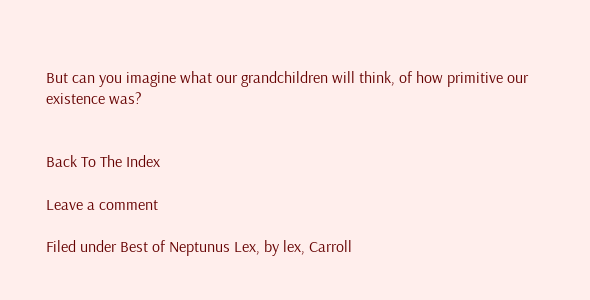But can you imagine what our grandchildren will think, of how primitive our existence was?


Back To The Index

Leave a comment

Filed under Best of Neptunus Lex, by lex, Carroll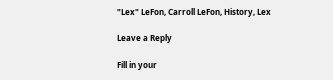"Lex" LeFon, Carroll LeFon, History, Lex

Leave a Reply

Fill in your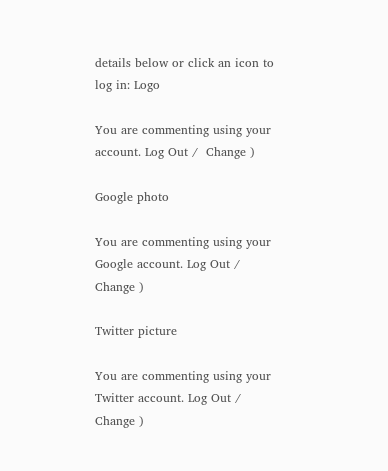details below or click an icon to log in: Logo

You are commenting using your account. Log Out /  Change )

Google photo

You are commenting using your Google account. Log Out /  Change )

Twitter picture

You are commenting using your Twitter account. Log Out /  Change )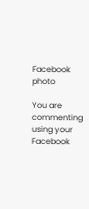Facebook photo

You are commenting using your Facebook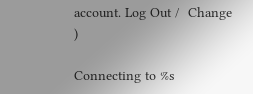account. Log Out /  Change )

Connecting to %s